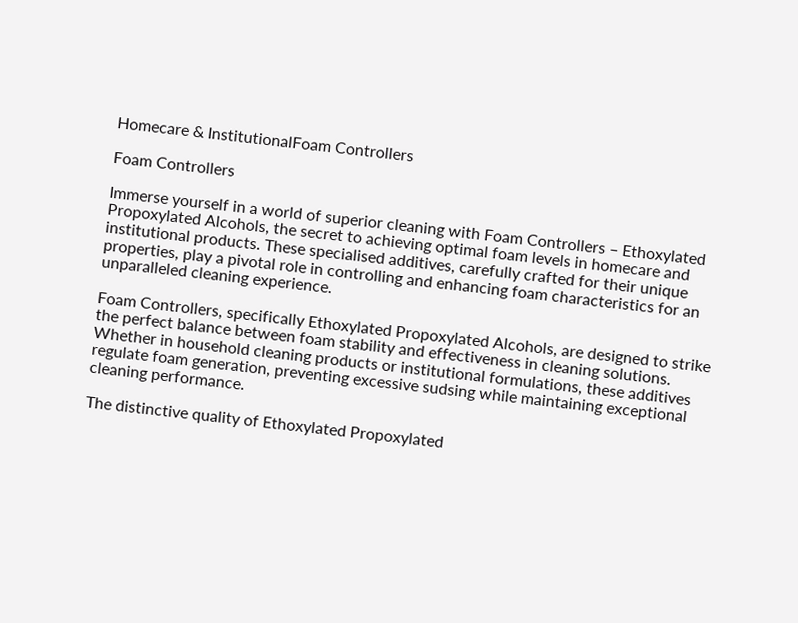Homecare & InstitutionalFoam Controllers

Foam Controllers

Immerse yourself in a world of superior cleaning with Foam Controllers – Ethoxylated Propoxylated Alcohols, the secret to achieving optimal foam levels in homecare and institutional products. These specialised additives, carefully crafted for their unique properties, play a pivotal role in controlling and enhancing foam characteristics for an unparalleled cleaning experience.

Foam Controllers, specifically Ethoxylated Propoxylated Alcohols, are designed to strike the perfect balance between foam stability and effectiveness in cleaning solutions. Whether in household cleaning products or institutional formulations, these additives regulate foam generation, preventing excessive sudsing while maintaining exceptional cleaning performance.

The distinctive quality of Ethoxylated Propoxylated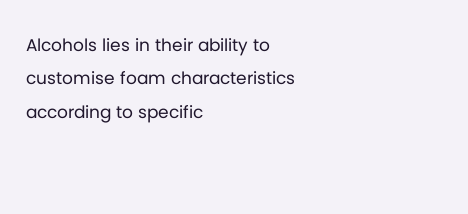Alcohols lies in their ability to customise foam characteristics according to specific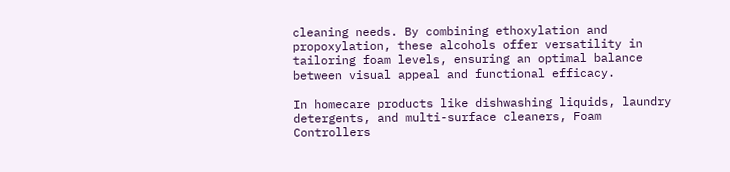cleaning needs. By combining ethoxylation and propoxylation, these alcohols offer versatility in tailoring foam levels, ensuring an optimal balance between visual appeal and functional efficacy.

In homecare products like dishwashing liquids, laundry detergents, and multi-surface cleaners, Foam Controllers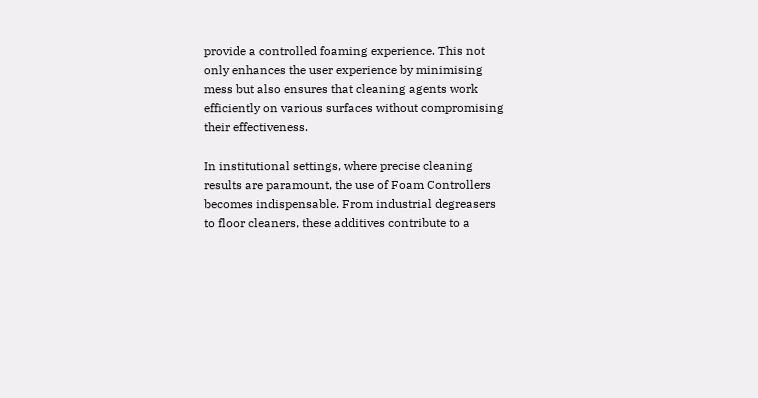provide a controlled foaming experience. This not only enhances the user experience by minimising mess but also ensures that cleaning agents work efficiently on various surfaces without compromising their effectiveness.

In institutional settings, where precise cleaning results are paramount, the use of Foam Controllers becomes indispensable. From industrial degreasers to floor cleaners, these additives contribute to a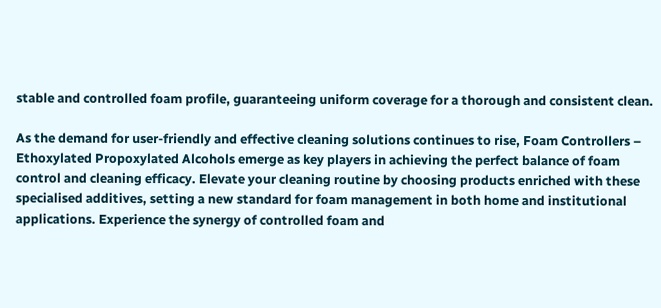stable and controlled foam profile, guaranteeing uniform coverage for a thorough and consistent clean.

As the demand for user-friendly and effective cleaning solutions continues to rise, Foam Controllers – Ethoxylated Propoxylated Alcohols emerge as key players in achieving the perfect balance of foam control and cleaning efficacy. Elevate your cleaning routine by choosing products enriched with these specialised additives, setting a new standard for foam management in both home and institutional applications. Experience the synergy of controlled foam and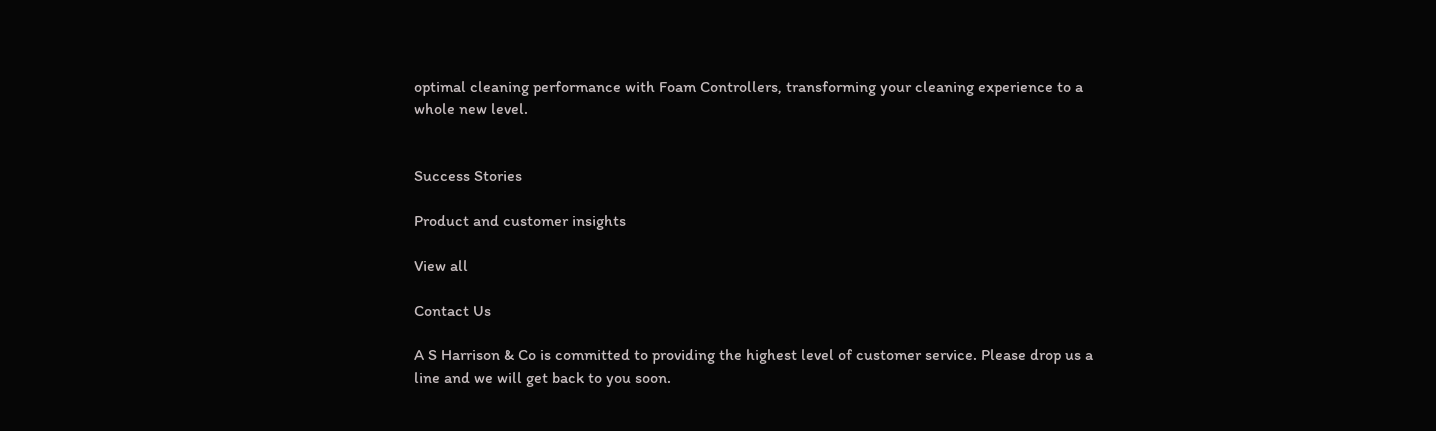optimal cleaning performance with Foam Controllers, transforming your cleaning experience to a whole new level.


Success Stories

Product and customer insights

View all

Contact Us

A S Harrison & Co is committed to providing the highest level of customer service. Please drop us a line and we will get back to you soon.